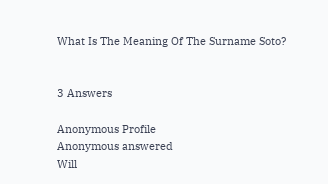What Is The Meaning Of The Surname Soto?


3 Answers

Anonymous Profile
Anonymous answered
Will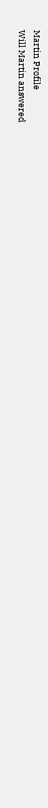Martin Profile
Will Martin answered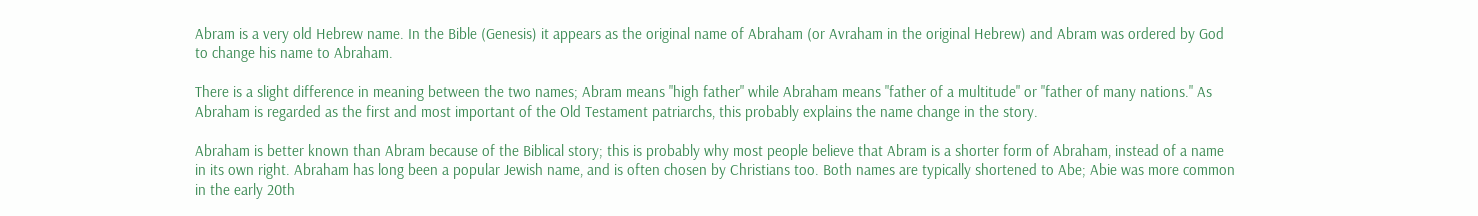Abram is a very old Hebrew name. In the Bible (Genesis) it appears as the original name of Abraham (or Avraham in the original Hebrew) and Abram was ordered by God to change his name to Abraham.

There is a slight difference in meaning between the two names; Abram means "high father" while Abraham means "father of a multitude" or "father of many nations." As Abraham is regarded as the first and most important of the Old Testament patriarchs, this probably explains the name change in the story.

Abraham is better known than Abram because of the Biblical story; this is probably why most people believe that Abram is a shorter form of Abraham, instead of a name in its own right. Abraham has long been a popular Jewish name, and is often chosen by Christians too. Both names are typically shortened to Abe; Abie was more common in the early 20th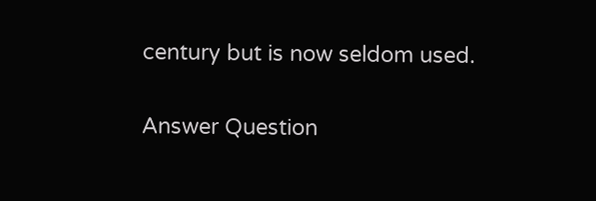century but is now seldom used.

Answer Question